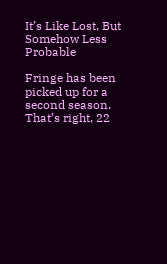It’s Like Lost, But Somehow Less Probable

Fringe has been picked up for a second season. That’s right, 22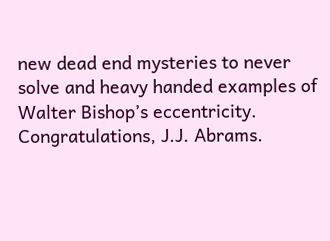new dead end mysteries to never solve and heavy handed examples of Walter Bishop’s eccentricity. Congratulations, J.J. Abrams.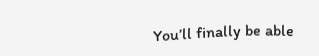You’ll finally be able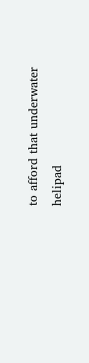to afford that underwater helipad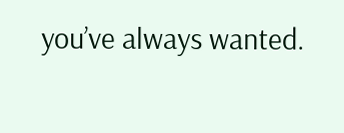you’ve always wanted.